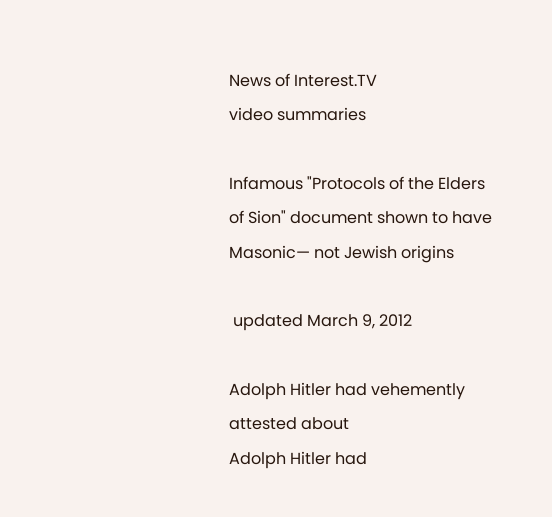News of Interest.TV
video summaries

Infamous "Protocols of the Elders of Sion" document shown to have Masonic— not Jewish origins

 updated March 9, 2012

Adolph Hitler had vehemently attested about
Adolph Hitler had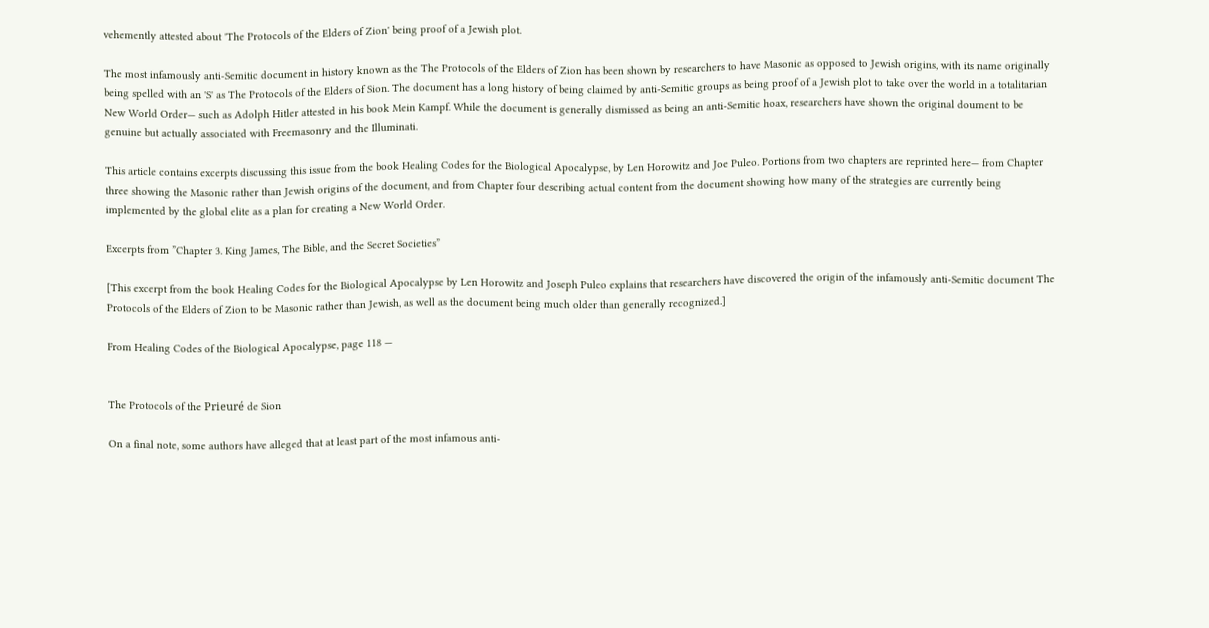vehemently attested about 'The Protocols of the Elders of Zion' being proof of a Jewish plot.

The most infamously anti-Semitic document in history known as the The Protocols of the Elders of Zion has been shown by researchers to have Masonic as opposed to Jewish origins, with its name originally being spelled with an 'S' as The Protocols of the Elders of Sion. The document has a long history of being claimed by anti-Semitic groups as being proof of a Jewish plot to take over the world in a totalitarian New World Order— such as Adolph Hitler attested in his book Mein Kampf. While the document is generally dismissed as being an anti-Semitic hoax, researchers have shown the original doument to be genuine but actually associated with Freemasonry and the Illuminati.

This article contains excerpts discussing this issue from the book Healing Codes for the Biological Apocalypse, by Len Horowitz and Joe Puleo. Portions from two chapters are reprinted here— from Chapter three showing the Masonic rather than Jewish origins of the document, and from Chapter four describing actual content from the document showing how many of the strategies are currently being implemented by the global elite as a plan for creating a New World Order.

Excerpts from ”Chapter 3. King James, The Bible, and the Secret Societies”

[This excerpt from the book Healing Codes for the Biological Apocalypse by Len Horowitz and Joseph Puleo explains that researchers have discovered the origin of the infamously anti-Semitic document The Protocols of the Elders of Zion to be Masonic rather than Jewish, as well as the document being much older than generally recognized.]

From Healing Codes of the Biological Apocalypse, page 118 —


The Protocols of the Prieuré de Sion

On a final note, some authors have alleged that at least part of the most infamous anti-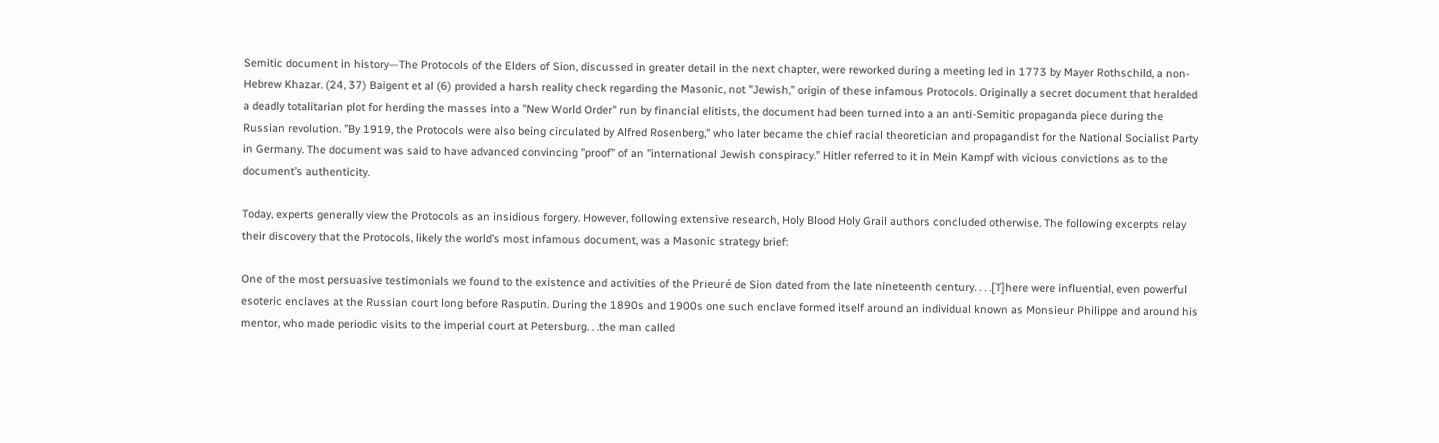Semitic document in history—The Protocols of the Elders of Sion, discussed in greater detail in the next chapter, were reworked during a meeting led in 1773 by Mayer Rothschild, a non-Hebrew Khazar. (24, 37) Baigent et al (6) provided a harsh reality check regarding the Masonic, not ”Jewish,” origin of these infamous Protocols. Originally a secret document that heralded a deadly totalitarian plot for herding the masses into a ”New World Order” run by financial elitists, the document had been turned into a an anti-Semitic propaganda piece during the Russian revolution. ”By 1919, the Protocols were also being circulated by Alfred Rosenberg,” who later became the chief racial theoretician and propagandist for the National Socialist Party in Germany. The document was said to have advanced convincing ”proof” of an ”international Jewish conspiracy.” Hitler referred to it in Mein Kampf with vicious convictions as to the document’s authenticity.

Today, experts generally view the Protocols as an insidious forgery. However, following extensive research, Holy Blood Holy Grail authors concluded otherwise. The following excerpts relay their discovery that the Protocols, likely the world’s most infamous document, was a Masonic strategy brief:

One of the most persuasive testimonials we found to the existence and activities of the Prieuré de Sion dated from the late nineteenth century. . . .[T]here were influential, even powerful esoteric enclaves at the Russian court long before Rasputin. During the 1890s and 1900s one such enclave formed itself around an individual known as Monsieur Philippe and around his mentor, who made periodic visits to the imperial court at Petersburg. . .the man called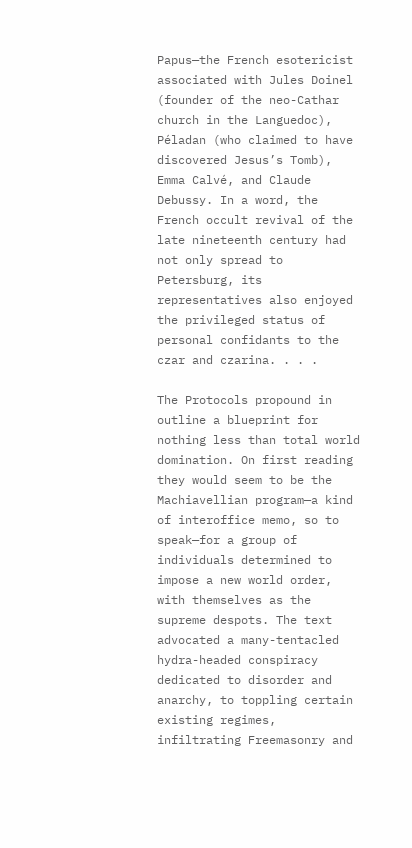Papus—the French esotericist associated with Jules Doinel (founder of the neo-Cathar church in the Languedoc), Péladan (who claimed to have discovered Jesus’s Tomb), Emma Calvé, and Claude Debussy. In a word, the French occult revival of the late nineteenth century had not only spread to Petersburg, its representatives also enjoyed the privileged status of personal confidants to the czar and czarina. . . .

The Protocols propound in outline a blueprint for nothing less than total world domination. On first reading they would seem to be the Machiavellian program—a kind of interoffice memo, so to speak—for a group of individuals determined to impose a new world order, with themselves as the supreme despots. The text advocated a many-tentacled hydra-headed conspiracy dedicated to disorder and anarchy, to toppling certain existing regimes, infiltrating Freemasonry and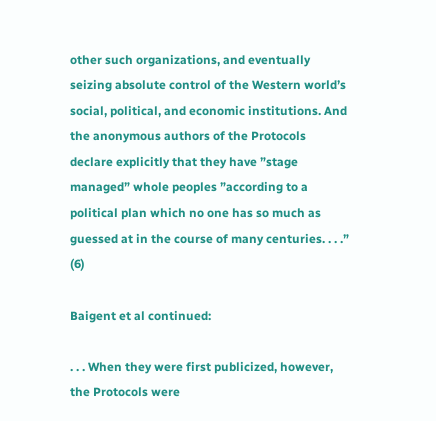other such organizations, and eventually seizing absolute control of the Western world’s social, political, and economic institutions. And the anonymous authors of the Protocols declare explicitly that they have ”stage managed” whole peoples ”according to a political plan which no one has so much as guessed at in the course of many centuries. . . .” (6)

Baigent et al continued:

. . . When they were first publicized, however, the Protocols were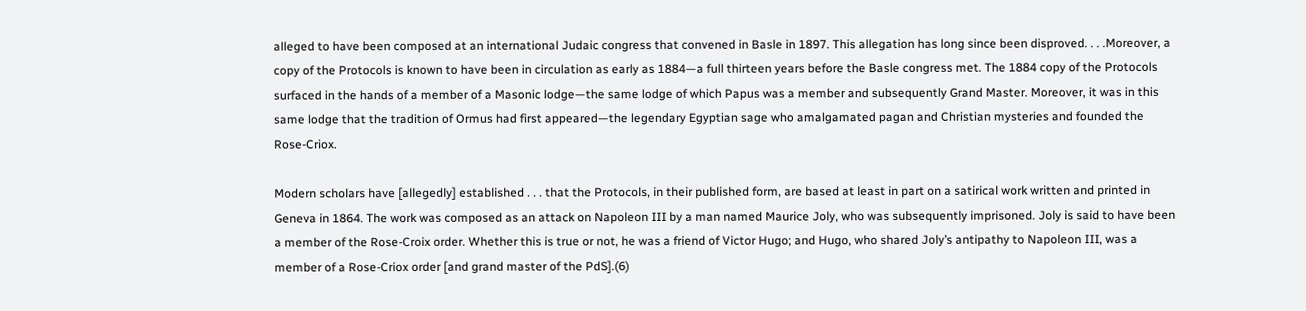alleged to have been composed at an international Judaic congress that convened in Basle in 1897. This allegation has long since been disproved. . . .Moreover, a copy of the Protocols is known to have been in circulation as early as 1884—a full thirteen years before the Basle congress met. The 1884 copy of the Protocols surfaced in the hands of a member of a Masonic lodge—the same lodge of which Papus was a member and subsequently Grand Master. Moreover, it was in this same lodge that the tradition of Ormus had first appeared—the legendary Egyptian sage who amalgamated pagan and Christian mysteries and founded the Rose-Criox.

Modern scholars have [allegedly] established . . . that the Protocols, in their published form, are based at least in part on a satirical work written and printed in Geneva in 1864. The work was composed as an attack on Napoleon III by a man named Maurice Joly, who was subsequently imprisoned. Joly is said to have been a member of the Rose-Croix order. Whether this is true or not, he was a friend of Victor Hugo; and Hugo, who shared Joly’s antipathy to Napoleon III, was a member of a Rose-Criox order [and grand master of the PdS].(6)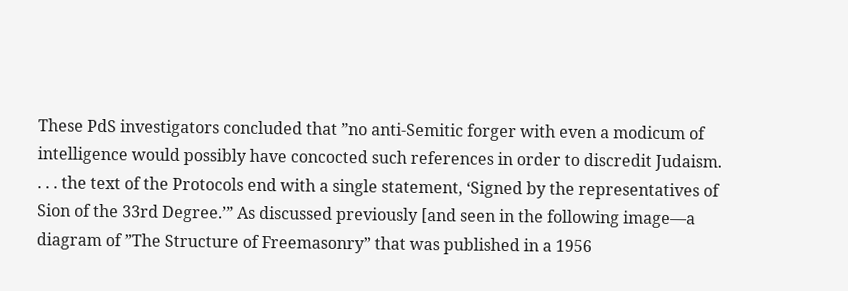These PdS investigators concluded that ”no anti-Semitic forger with even a modicum of intelligence would possibly have concocted such references in order to discredit Judaism. . . . the text of the Protocols end with a single statement, ‘Signed by the representatives of Sion of the 33rd Degree.’” As discussed previously [and seen in the following image—a diagram of ”The Structure of Freemasonry” that was published in a 1956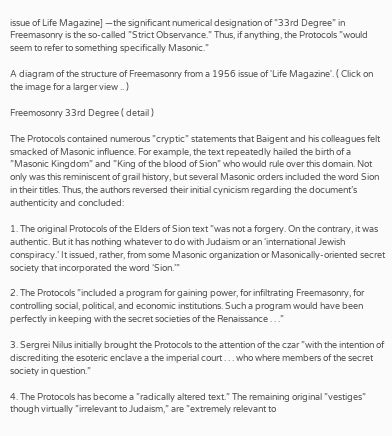issue of Life Magazine] —the significant numerical designation of ”33rd Degree” in Freemasonry is the so-called ”Strict Observance.” Thus, if anything, the Protocols ”would seem to refer to something specifically Masonic.”

A diagram of the structure of Freemasonry from a 1956 issue of 'Life Magazine'. ( Click on the image for a larger view .. )

Freemosonry 33rd Degree ( detail )

The Protocols contained numerous ”cryptic” statements that Baigent and his colleagues felt smacked of Masonic influence. For example, the text repeatedly hailed the birth of a ”Masonic Kingdom” and ”King of the blood of Sion” who would rule over this domain. Not only was this reminiscent of grail history, but several Masonic orders included the word Sion in their titles. Thus, the authors reversed their initial cynicism regarding the document’s authenticity and concluded:

1. The original Protocols of the Elders of Sion text ”was not a forgery. On the contrary, it was authentic. But it has nothing whatever to do with Judaism or an ‘international Jewish conspiracy.’ It issued, rather, from some Masonic organization or Masonically-oriented secret society that incorporated the word ‘Sion.’”

2. The Protocols ”included a program for gaining power, for infiltrating Freemasonry, for controlling social, political, and economic institutions. Such a program would have been perfectly in keeping with the secret societies of the Renaissance . . .”

3. Sergrei Nilus initially brought the Protocols to the attention of the czar ”with the intention of discrediting the esoteric enclave a the imperial court . . . who where members of the secret society in question.”

4. The Protocols has become a ”radically altered text.” The remaining original ”vestiges” though virtually ”irrelevant to Judaism,” are ”extremely relevant to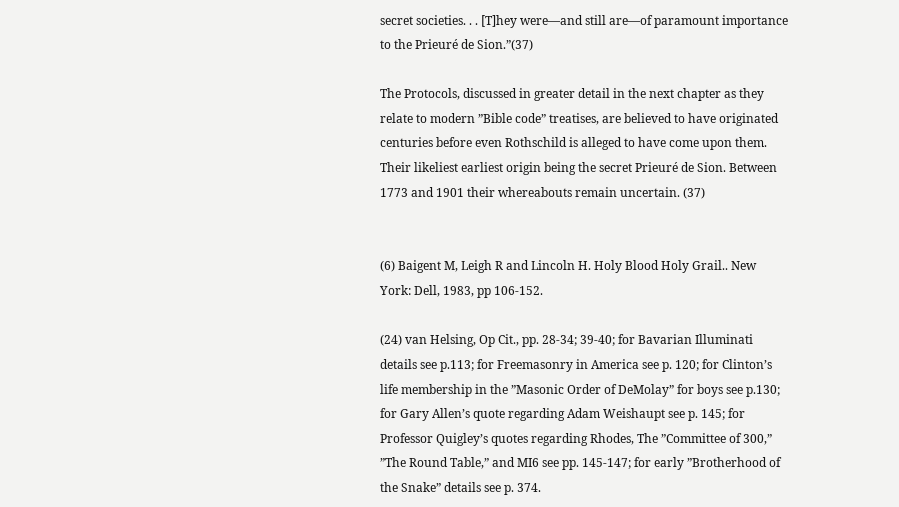secret societies. . . [T]hey were—and still are—of paramount importance to the Prieuré de Sion.”(37)

The Protocols, discussed in greater detail in the next chapter as they relate to modern ”Bible code” treatises, are believed to have originated centuries before even Rothschild is alleged to have come upon them. Their likeliest earliest origin being the secret Prieuré de Sion. Between 1773 and 1901 their whereabouts remain uncertain. (37)


(6) Baigent M, Leigh R and Lincoln H. Holy Blood Holy Grail.. New York: Dell, 1983, pp 106-152.

(24) van Helsing, Op Cit., pp. 28-34; 39-40; for Bavarian Illuminati details see p.113; for Freemasonry in America see p. 120; for Clinton’s life membership in the ”Masonic Order of DeMolay” for boys see p.130; for Gary Allen’s quote regarding Adam Weishaupt see p. 145; for Professor Quigley’s quotes regarding Rhodes, The ”Committee of 300,” ”The Round Table,” and MI6 see pp. 145-147; for early ”Brotherhood of the Snake” details see p. 374.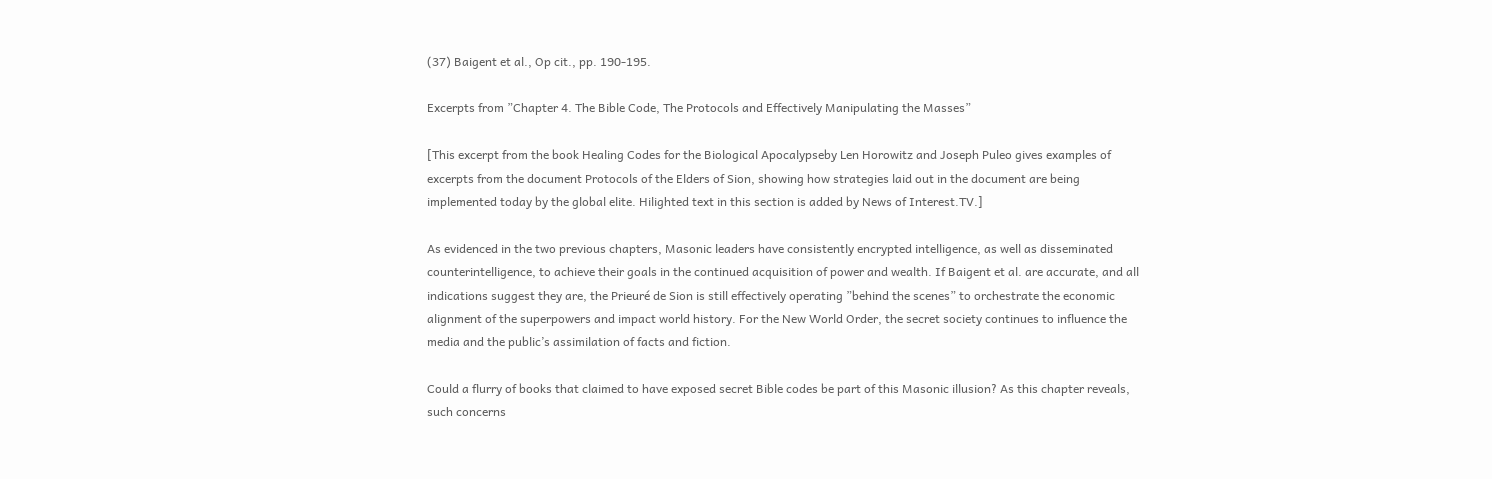(37) Baigent et al., Op cit., pp. 190-195.

Excerpts from ”Chapter 4. The Bible Code, The Protocols and Effectively Manipulating the Masses”

[This excerpt from the book Healing Codes for the Biological Apocalypseby Len Horowitz and Joseph Puleo gives examples of excerpts from the document Protocols of the Elders of Sion, showing how strategies laid out in the document are being implemented today by the global elite. Hilighted text in this section is added by News of Interest.TV.]

As evidenced in the two previous chapters, Masonic leaders have consistently encrypted intelligence, as well as disseminated counterintelligence, to achieve their goals in the continued acquisition of power and wealth. If Baigent et al. are accurate, and all indications suggest they are, the Prieuré de Sion is still effectively operating ”behind the scenes” to orchestrate the economic alignment of the superpowers and impact world history. For the New World Order, the secret society continues to influence the media and the public’s assimilation of facts and fiction.

Could a flurry of books that claimed to have exposed secret Bible codes be part of this Masonic illusion? As this chapter reveals, such concerns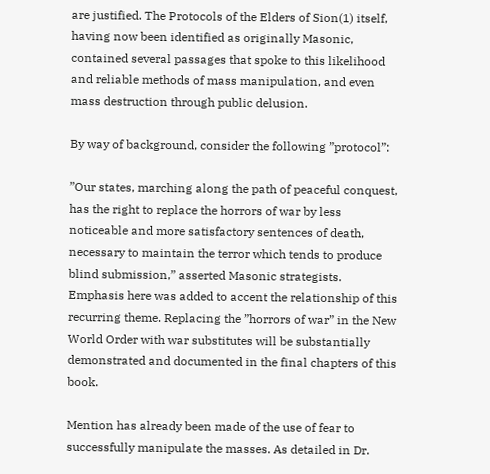are justified. The Protocols of the Elders of Sion(1) itself, having now been identified as originally Masonic, contained several passages that spoke to this likelihood and reliable methods of mass manipulation, and even mass destruction through public delusion.

By way of background, consider the following ”protocol”:

”Our states, marching along the path of peaceful conquest, has the right to replace the horrors of war by less noticeable and more satisfactory sentences of death, necessary to maintain the terror which tends to produce blind submission,” asserted Masonic strategists. Emphasis here was added to accent the relationship of this recurring theme. Replacing the ”horrors of war” in the New World Order with war substitutes will be substantially demonstrated and documented in the final chapters of this book.

Mention has already been made of the use of fear to successfully manipulate the masses. As detailed in Dr.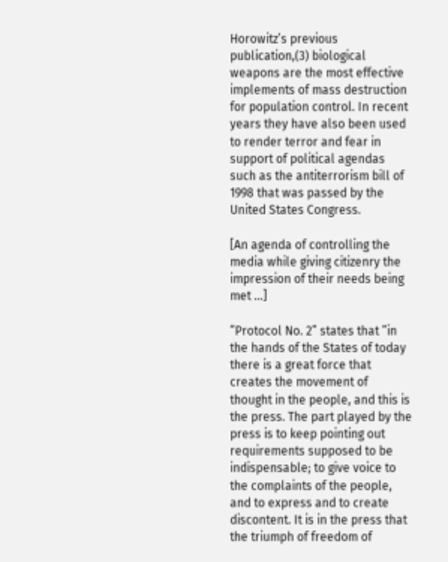Horowitz’s previous publication,(3) biological weapons are the most effective implements of mass destruction for population control. In recent years they have also been used to render terror and fear in support of political agendas such as the antiterrorism bill of 1998 that was passed by the United States Congress.

[An agenda of controlling the media while giving citizenry the impression of their needs being met ...]

”Protocol No. 2” states that ”in the hands of the States of today there is a great force that creates the movement of thought in the people, and this is the press. The part played by the press is to keep pointing out requirements supposed to be indispensable; to give voice to the complaints of the people, and to express and to create discontent. It is in the press that the triumph of freedom of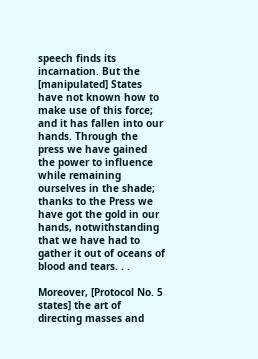speech finds its incarnation. But the [manipulated] States have not known how to make use of this force; and it has fallen into our hands. Through the press we have gained the power to influence while remaining ourselves in the shade; thanks to the Press we have got the gold in our hands, notwithstanding that we have had to gather it out of oceans of blood and tears. . .

Moreover, [Protocol No. 5 states] the art of directing masses and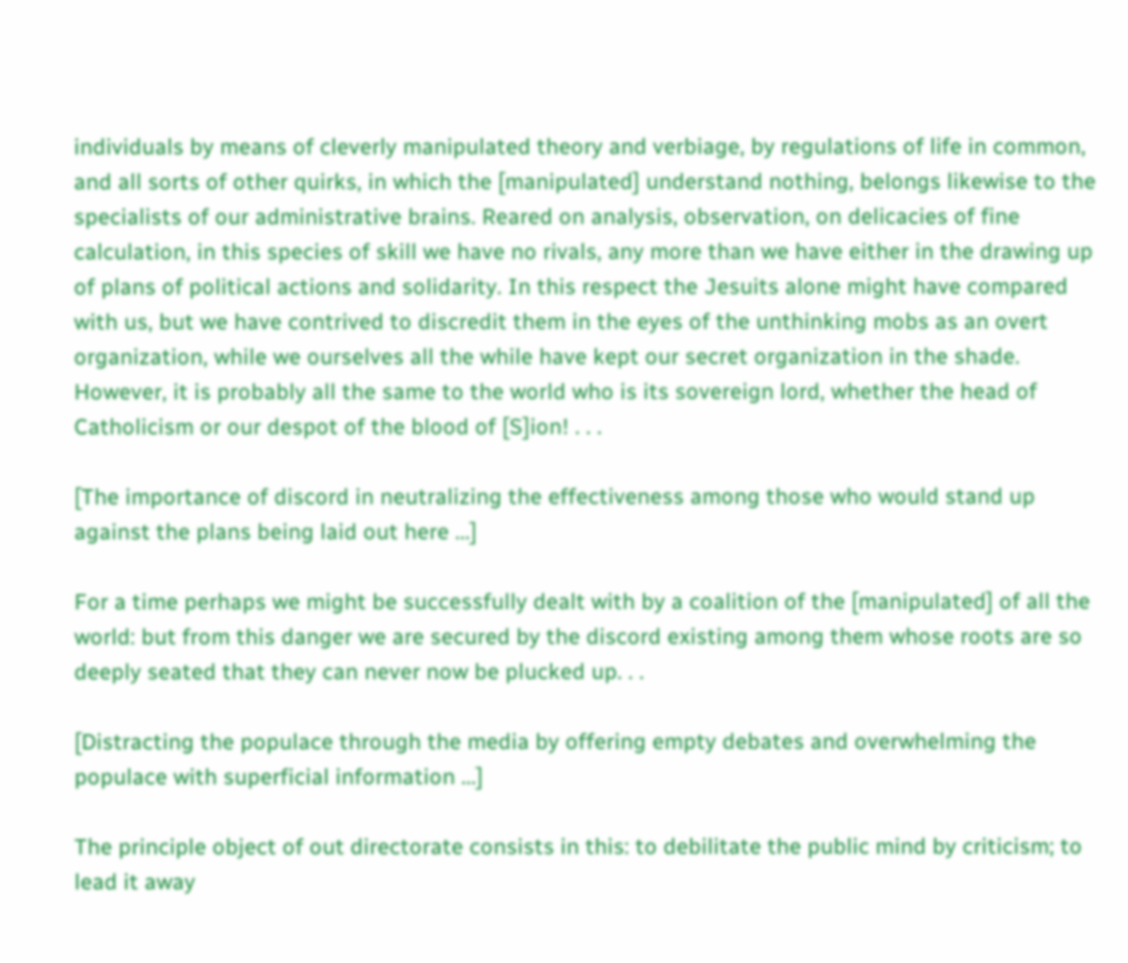individuals by means of cleverly manipulated theory and verbiage, by regulations of life in common, and all sorts of other quirks, in which the [manipulated] understand nothing, belongs likewise to the specialists of our administrative brains. Reared on analysis, observation, on delicacies of fine calculation, in this species of skill we have no rivals, any more than we have either in the drawing up of plans of political actions and solidarity. In this respect the Jesuits alone might have compared with us, but we have contrived to discredit them in the eyes of the unthinking mobs as an overt organization, while we ourselves all the while have kept our secret organization in the shade. However, it is probably all the same to the world who is its sovereign lord, whether the head of Catholicism or our despot of the blood of [S]ion! . . .

[The importance of discord in neutralizing the effectiveness among those who would stand up against the plans being laid out here ...]

For a time perhaps we might be successfully dealt with by a coalition of the [manipulated] of all the world: but from this danger we are secured by the discord existing among them whose roots are so deeply seated that they can never now be plucked up. . .

[Distracting the populace through the media by offering empty debates and overwhelming the populace with superficial information ...]

The principle object of out directorate consists in this: to debilitate the public mind by criticism; to lead it away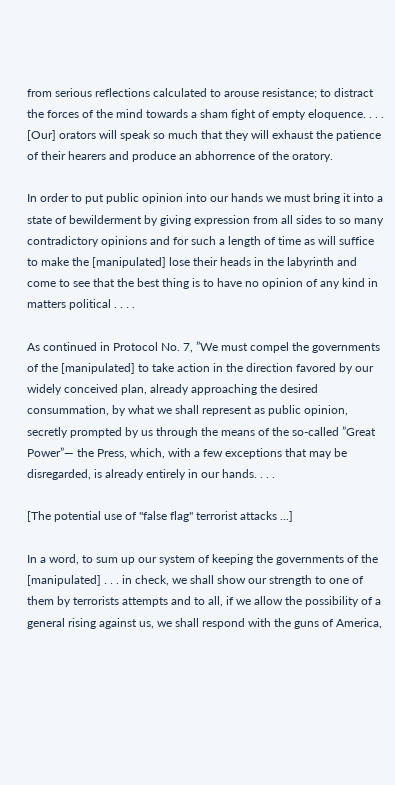from serious reflections calculated to arouse resistance; to distract the forces of the mind towards a sham fight of empty eloquence. . . . [Our] orators will speak so much that they will exhaust the patience of their hearers and produce an abhorrence of the oratory.

In order to put public opinion into our hands we must bring it into a state of bewilderment by giving expression from all sides to so many contradictory opinions and for such a length of time as will suffice to make the [manipulated] lose their heads in the labyrinth and come to see that the best thing is to have no opinion of any kind in matters political . . . .

As continued in Protocol No. 7, ”We must compel the governments of the [manipulated] to take action in the direction favored by our widely conceived plan, already approaching the desired consummation, by what we shall represent as public opinion, secretly prompted by us through the means of the so-called ”Great Power”— the Press, which, with a few exceptions that may be disregarded, is already entirely in our hands. . . .

[The potential use of "false flag" terrorist attacks ...]

In a word, to sum up our system of keeping the governments of the [manipulated] . . . in check, we shall show our strength to one of them by terrorists attempts and to all, if we allow the possibility of a general rising against us, we shall respond with the guns of America,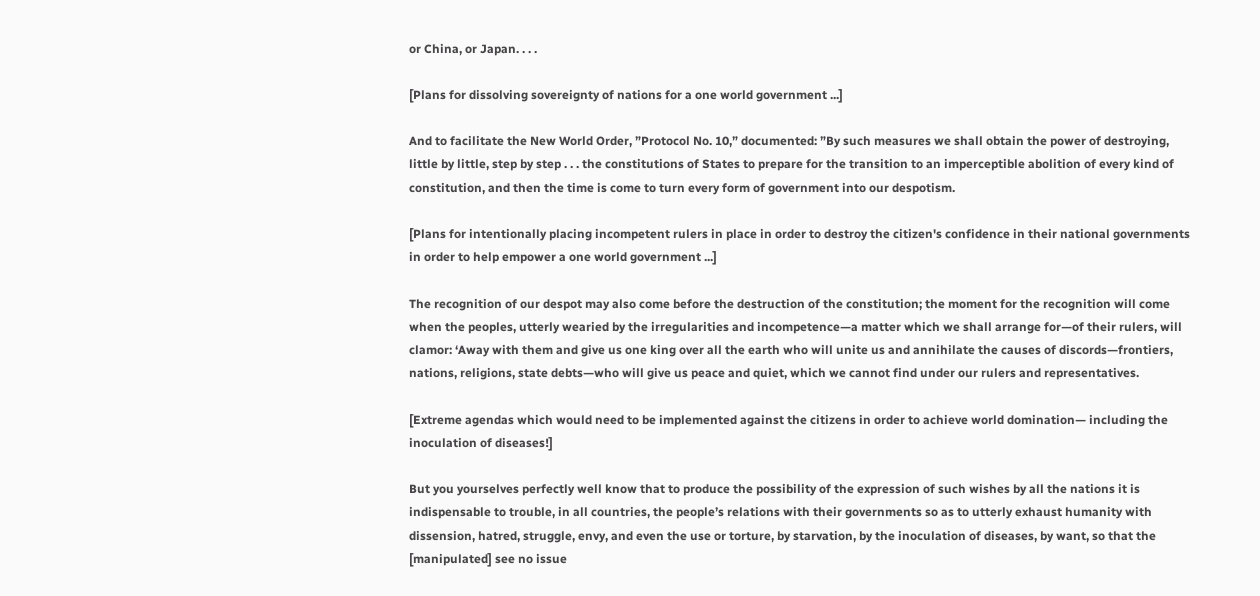or China, or Japan. . . .

[Plans for dissolving sovereignty of nations for a one world government ...]

And to facilitate the New World Order, ”Protocol No. 10,” documented: ”By such measures we shall obtain the power of destroying, little by little, step by step . . . the constitutions of States to prepare for the transition to an imperceptible abolition of every kind of constitution, and then the time is come to turn every form of government into our despotism.

[Plans for intentionally placing incompetent rulers in place in order to destroy the citizen's confidence in their national governments in order to help empower a one world government ...]

The recognition of our despot may also come before the destruction of the constitution; the moment for the recognition will come when the peoples, utterly wearied by the irregularities and incompetence—a matter which we shall arrange for—of their rulers, will clamor: ‘Away with them and give us one king over all the earth who will unite us and annihilate the causes of discords—frontiers, nations, religions, state debts—who will give us peace and quiet, which we cannot find under our rulers and representatives.

[Extreme agendas which would need to be implemented against the citizens in order to achieve world domination— including the inoculation of diseases!]

But you yourselves perfectly well know that to produce the possibility of the expression of such wishes by all the nations it is indispensable to trouble, in all countries, the people’s relations with their governments so as to utterly exhaust humanity with dissension, hatred, struggle, envy, and even the use or torture, by starvation, by the inoculation of diseases, by want, so that the [manipulated] see no issue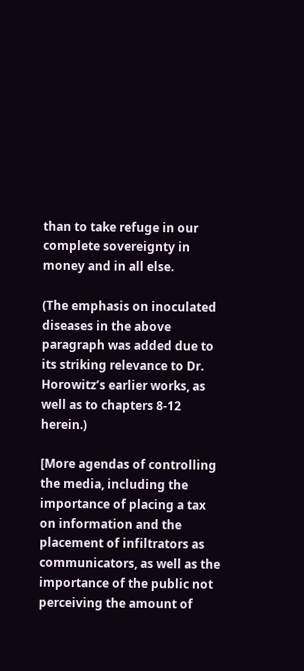than to take refuge in our complete sovereignty in money and in all else.

(The emphasis on inoculated diseases in the above paragraph was added due to its striking relevance to Dr. Horowitz’s earlier works, as well as to chapters 8-12 herein.)

[More agendas of controlling the media, including the importance of placing a tax on information and the placement of infiltrators as communicators, as well as the importance of the public not perceiving the amount of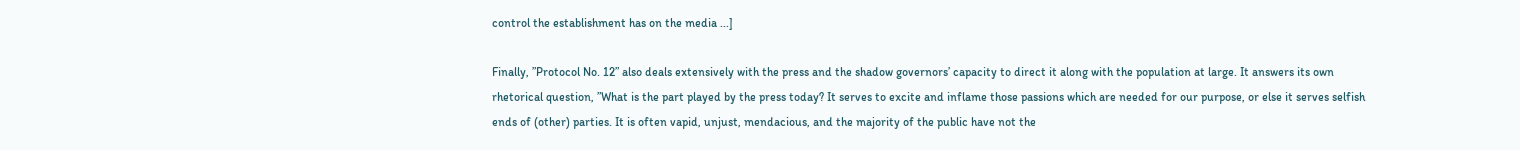control the establishment has on the media ...]

Finally, ”Protocol No. 12” also deals extensively with the press and the shadow governors’ capacity to direct it along with the population at large. It answers its own rhetorical question, ”What is the part played by the press today? It serves to excite and inflame those passions which are needed for our purpose, or else it serves selfish ends of (other) parties. It is often vapid, unjust, mendacious, and the majority of the public have not the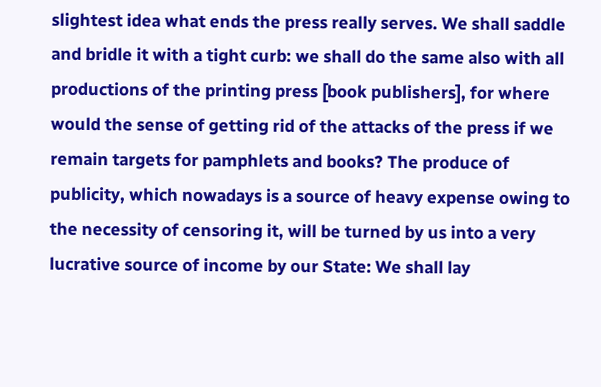slightest idea what ends the press really serves. We shall saddle and bridle it with a tight curb: we shall do the same also with all productions of the printing press [book publishers], for where would the sense of getting rid of the attacks of the press if we remain targets for pamphlets and books? The produce of publicity, which nowadays is a source of heavy expense owing to the necessity of censoring it, will be turned by us into a very lucrative source of income by our State: We shall lay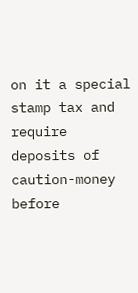on it a special stamp tax and require deposits of caution-money before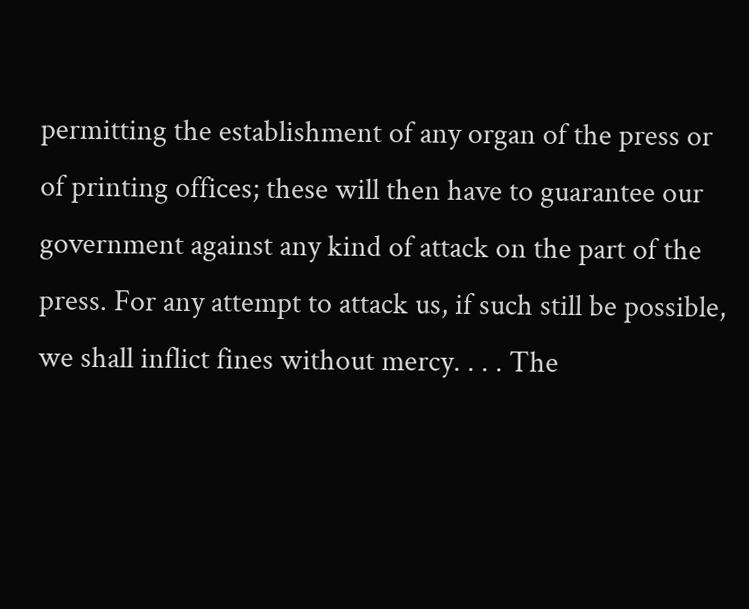permitting the establishment of any organ of the press or of printing offices; these will then have to guarantee our government against any kind of attack on the part of the press. For any attempt to attack us, if such still be possible, we shall inflict fines without mercy. . . . The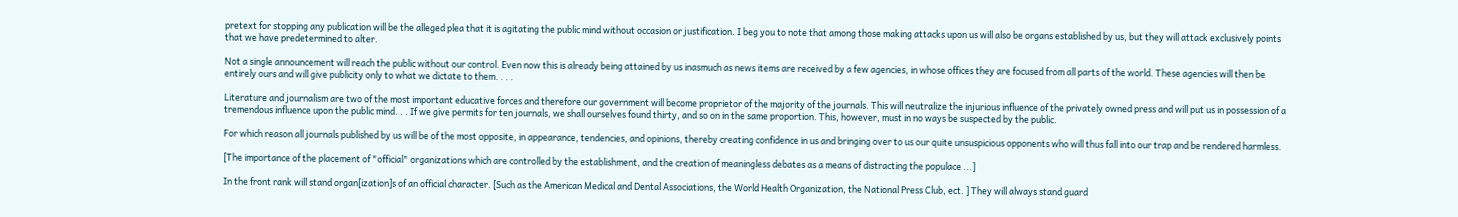pretext for stopping any publication will be the alleged plea that it is agitating the public mind without occasion or justification. I beg you to note that among those making attacks upon us will also be organs established by us, but they will attack exclusively points that we have predetermined to alter.

Not a single announcement will reach the public without our control. Even now this is already being attained by us inasmuch as news items are received by a few agencies, in whose offices they are focused from all parts of the world. These agencies will then be entirely ours and will give publicity only to what we dictate to them. . . .

Literature and journalism are two of the most important educative forces and therefore our government will become proprietor of the majority of the journals. This will neutralize the injurious influence of the privately owned press and will put us in possession of a tremendous influence upon the public mind. . . If we give permits for ten journals, we shall ourselves found thirty, and so on in the same proportion. This, however, must in no ways be suspected by the public.

For which reason all journals published by us will be of the most opposite, in appearance, tendencies, and opinions, thereby creating confidence in us and bringing over to us our quite unsuspicious opponents who will thus fall into our trap and be rendered harmless.

[The importance of the placement of "official" organizations which are controlled by the establishment, and the creation of meaningless debates as a means of distracting the populace ...]

In the front rank will stand organ[ization]s of an official character. [Such as the American Medical and Dental Associations, the World Health Organization, the National Press Club, ect. ] They will always stand guard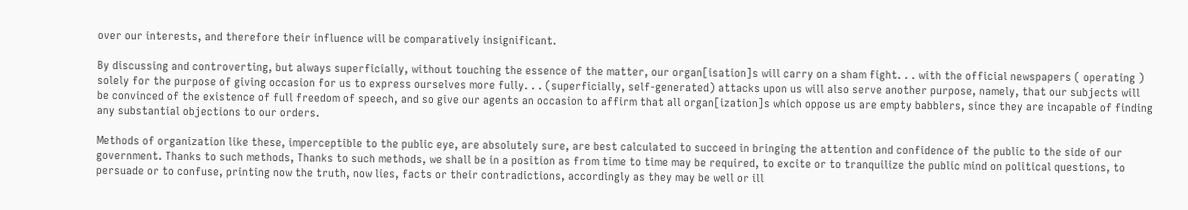over our interests, and therefore their influence will be comparatively insignificant.

By discussing and controverting, but always superficially, without touching the essence of the matter, our organ[isation]s will carry on a sham fight. . . with the official newspapers ( operating ) solely for the purpose of giving occasion for us to express ourselves more fully. . . (superficially, self-generated) attacks upon us will also serve another purpose, namely, that our subjects will be convinced of the existence of full freedom of speech, and so give our agents an occasion to affirm that all organ[ization]s which oppose us are empty babblers, since they are incapable of finding any substantial objections to our orders.

Methods of organization like these, imperceptible to the public eye, are absolutely sure, are best calculated to succeed in bringing the attention and confidence of the public to the side of our government. Thanks to such methods, Thanks to such methods, we shall be in a position as from time to time may be required, to excite or to tranquilize the public mind on political questions, to persuade or to confuse, printing now the truth, now lies, facts or their contradictions, accordingly as they may be well or ill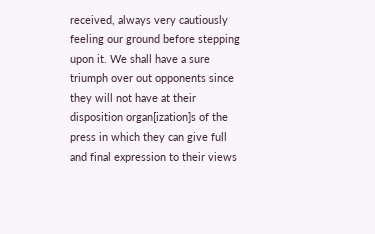received, always very cautiously feeling our ground before stepping upon it. We shall have a sure triumph over out opponents since they will not have at their disposition organ[ization]s of the press in which they can give full and final expression to their views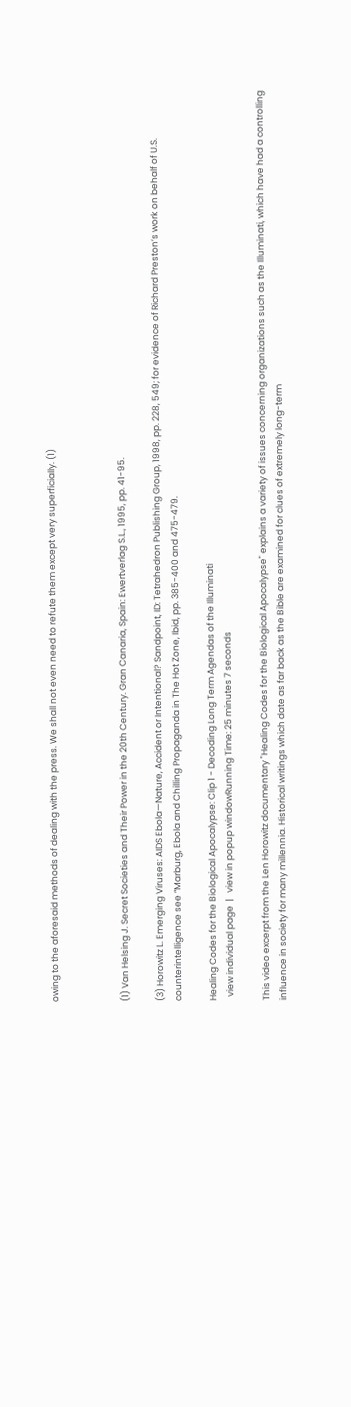owing to the aforesaid methods of dealing with the press. We shall not even need to refute them except very superficially. (1)



(1) Van Helsing J. Secret Societies and Their Power in the 20th Century. Gran Canaria, Spain: Ewertverlag S.L., 1995, pp. 41-95.

(3) Horowitz L. Emerging Viruses: AIDS Ebola—Nature, Accident or Intentional? Sandpoint, ID: Tetrahedron Publishing Group, 1998, pp. 228, 549; for evidence of Richard Preston’s work on behalf of U.S. counterintelligence see ”Marburg, Ebola and Chilling Propaganda in The Hot Zone, Ibid, pp. 385-400 and 475-479.

Healing Codes for the Biological Apocalypse: Clip 1 - Decoding Long Term Agendas of the Illuminati
  view individual page  |   view in popup windowRunning Time: 25 minutes 7 seconds

This video excerpt from the Len Horowitz documentary "Healing Codes for the Biological Apocalypse" explains a variety of issues concerning organizations such as the Illuminati, which have had a controlling influence in society for many millennia. Historical writings which date as far back as the Bible are examined for clues of extremely long-term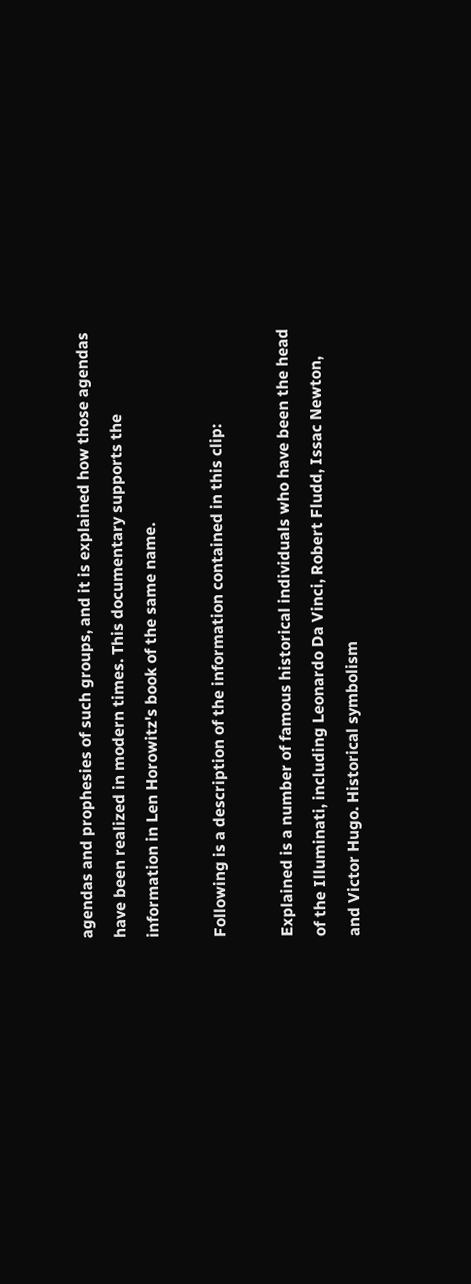agendas and prophesies of such groups, and it is explained how those agendas have been realized in modern times. This documentary supports the information in Len Horowitz's book of the same name.

Following is a description of the information contained in this clip:

Explained is a number of famous historical individuals who have been the head of the Illuminati, including Leonardo Da Vinci, Robert Fludd, Issac Newton, and Victor Hugo. Historical symbolism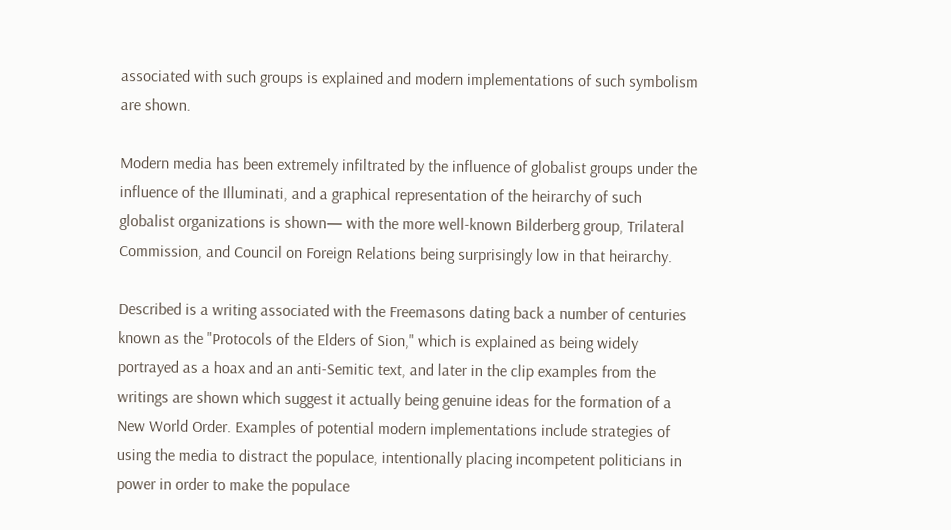associated with such groups is explained and modern implementations of such symbolism are shown.

Modern media has been extremely infiltrated by the influence of globalist groups under the influence of the Illuminati, and a graphical representation of the heirarchy of such globalist organizations is shown— with the more well-known Bilderberg group, Trilateral Commission, and Council on Foreign Relations being surprisingly low in that heirarchy.

Described is a writing associated with the Freemasons dating back a number of centuries known as the "Protocols of the Elders of Sion," which is explained as being widely portrayed as a hoax and an anti-Semitic text, and later in the clip examples from the writings are shown which suggest it actually being genuine ideas for the formation of a New World Order. Examples of potential modern implementations include strategies of using the media to distract the populace, intentionally placing incompetent politicians in power in order to make the populace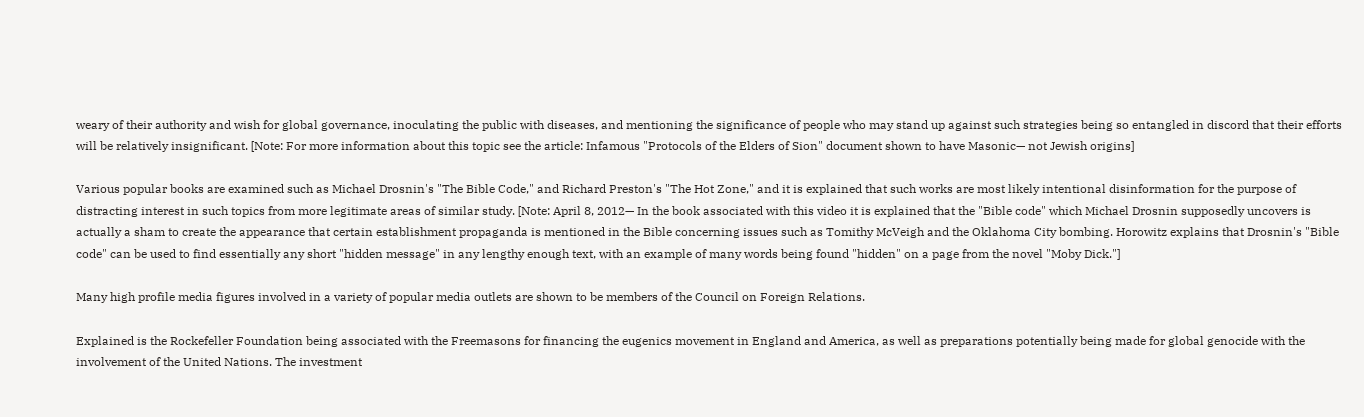weary of their authority and wish for global governance, inoculating the public with diseases, and mentioning the significance of people who may stand up against such strategies being so entangled in discord that their efforts will be relatively insignificant. [Note: For more information about this topic see the article: Infamous "Protocols of the Elders of Sion" document shown to have Masonic— not Jewish origins]

Various popular books are examined such as Michael Drosnin's "The Bible Code," and Richard Preston's "The Hot Zone," and it is explained that such works are most likely intentional disinformation for the purpose of distracting interest in such topics from more legitimate areas of similar study. [Note: April 8, 2012— In the book associated with this video it is explained that the "Bible code" which Michael Drosnin supposedly uncovers is actually a sham to create the appearance that certain establishment propaganda is mentioned in the Bible concerning issues such as Tomithy McVeigh and the Oklahoma City bombing. Horowitz explains that Drosnin's "Bible code" can be used to find essentially any short "hidden message" in any lengthy enough text, with an example of many words being found "hidden" on a page from the novel "Moby Dick."]

Many high profile media figures involved in a variety of popular media outlets are shown to be members of the Council on Foreign Relations.

Explained is the Rockefeller Foundation being associated with the Freemasons for financing the eugenics movement in England and America, as well as preparations potentially being made for global genocide with the involvement of the United Nations. The investment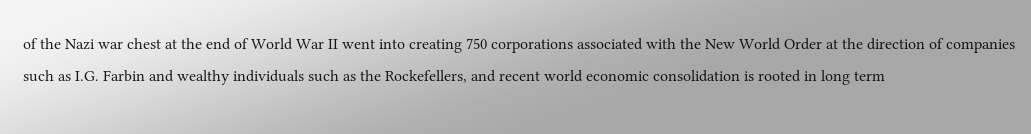of the Nazi war chest at the end of World War II went into creating 750 corporations associated with the New World Order at the direction of companies such as I.G. Farbin and wealthy individuals such as the Rockefellers, and recent world economic consolidation is rooted in long term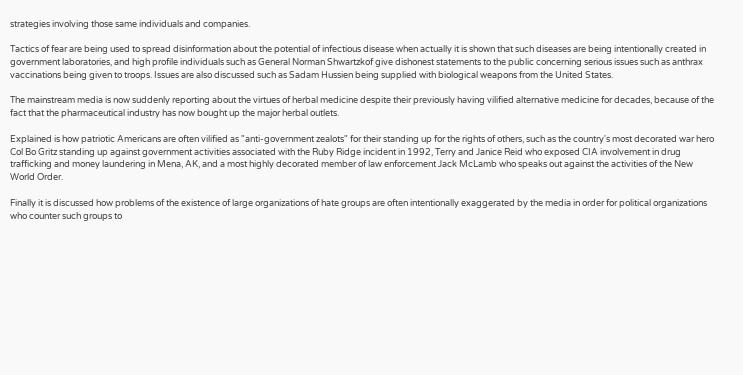strategies involving those same individuals and companies.

Tactics of fear are being used to spread disinformation about the potential of infectious disease when actually it is shown that such diseases are being intentionally created in government laboratories, and high profile individuals such as General Norman Shwartzkof give dishonest statements to the public concerning serious issues such as anthrax vaccinations being given to troops. Issues are also discussed such as Sadam Hussien being supplied with biological weapons from the United States.

The mainstream media is now suddenly reporting about the virtues of herbal medicine despite their previously having vilified alternative medicine for decades, because of the fact that the pharmaceutical industry has now bought up the major herbal outlets.

Explained is how patriotic Americans are often vilified as "anti-government zealots" for their standing up for the rights of others, such as the country's most decorated war hero Col Bo Gritz standing up against government activities associated with the Ruby Ridge incident in 1992, Terry and Janice Reid who exposed CIA involvement in drug trafficking and money laundering in Mena, AK, and a most highly decorated member of law enforcement Jack McLamb who speaks out against the activities of the New World Order.

Finally it is discussed how problems of the existence of large organizations of hate groups are often intentionally exaggerated by the media in order for political organizations who counter such groups to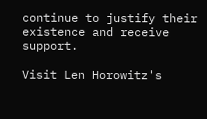continue to justify their existence and receive support.

Visit Len Horowitz's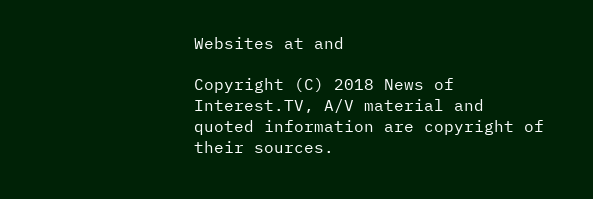Websites at and

Copyright (C) 2018 News of Interest.TV, A/V material and quoted information are copyright of their sources.